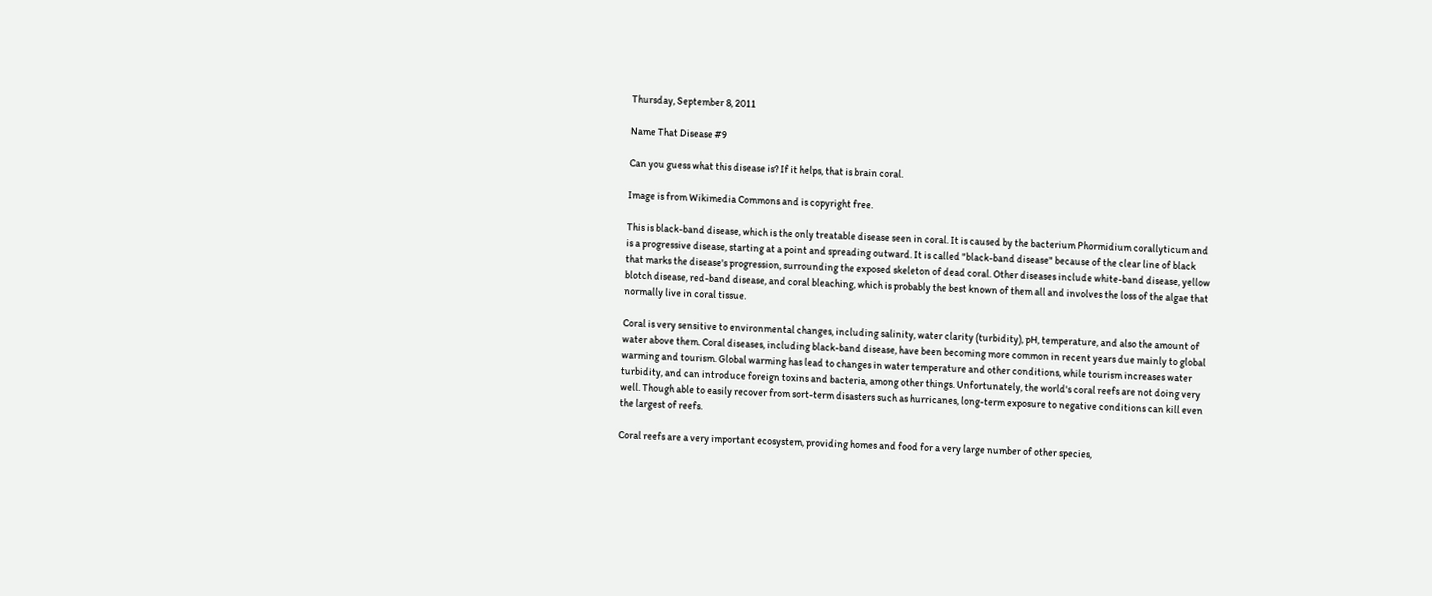Thursday, September 8, 2011

Name That Disease #9

Can you guess what this disease is? If it helps, that is brain coral.

Image is from Wikimedia Commons and is copyright free.

This is black-band disease, which is the only treatable disease seen in coral. It is caused by the bacterium Phormidium corallyticum and is a progressive disease, starting at a point and spreading outward. It is called "black-band disease" because of the clear line of black that marks the disease's progression, surrounding the exposed skeleton of dead coral. Other diseases include white-band disease, yellow blotch disease, red-band disease, and coral bleaching, which is probably the best known of them all and involves the loss of the algae that normally live in coral tissue.

Coral is very sensitive to environmental changes, including salinity, water clarity (turbidity), pH, temperature, and also the amount of water above them. Coral diseases, including black-band disease, have been becoming more common in recent years due mainly to global warming and tourism. Global warming has lead to changes in water temperature and other conditions, while tourism increases water turbidity, and can introduce foreign toxins and bacteria, among other things. Unfortunately, the world's coral reefs are not doing very well. Though able to easily recover from sort-term disasters such as hurricanes, long-term exposure to negative conditions can kill even the largest of reefs.

Coral reefs are a very important ecosystem, providing homes and food for a very large number of other species,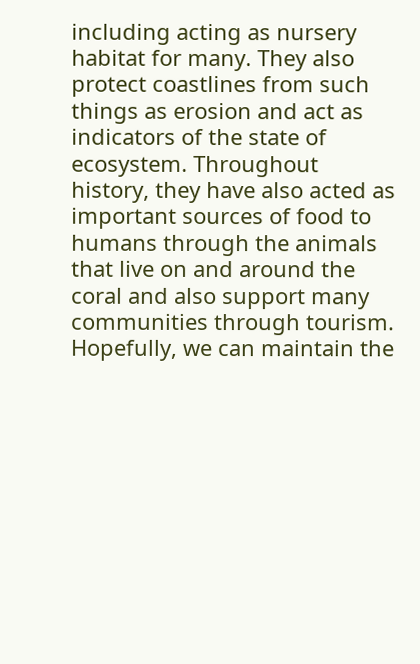including acting as nursery habitat for many. They also protect coastlines from such things as erosion and act as indicators of the state of ecosystem. Throughout history, they have also acted as important sources of food to humans through the animals that live on and around the coral and also support many communities through tourism. Hopefully, we can maintain the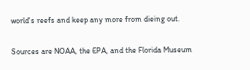world's reefs and keep any more from dieing out.

Sources are NOAA, the EPA, and the Florida Museum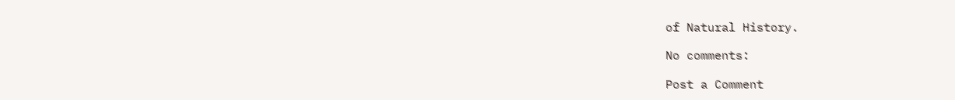of Natural History.

No comments:

Post a Comment